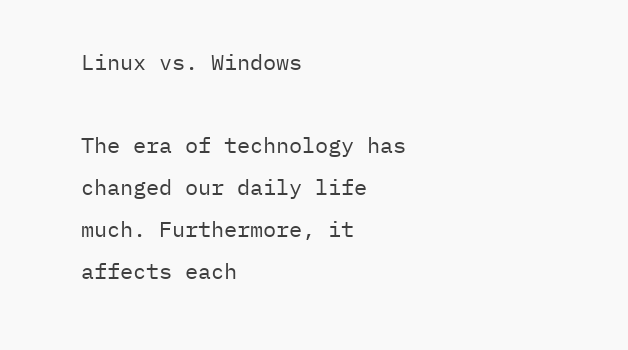Linux vs. Windows

The era of technology has changed our daily life much. Furthermore, it affects each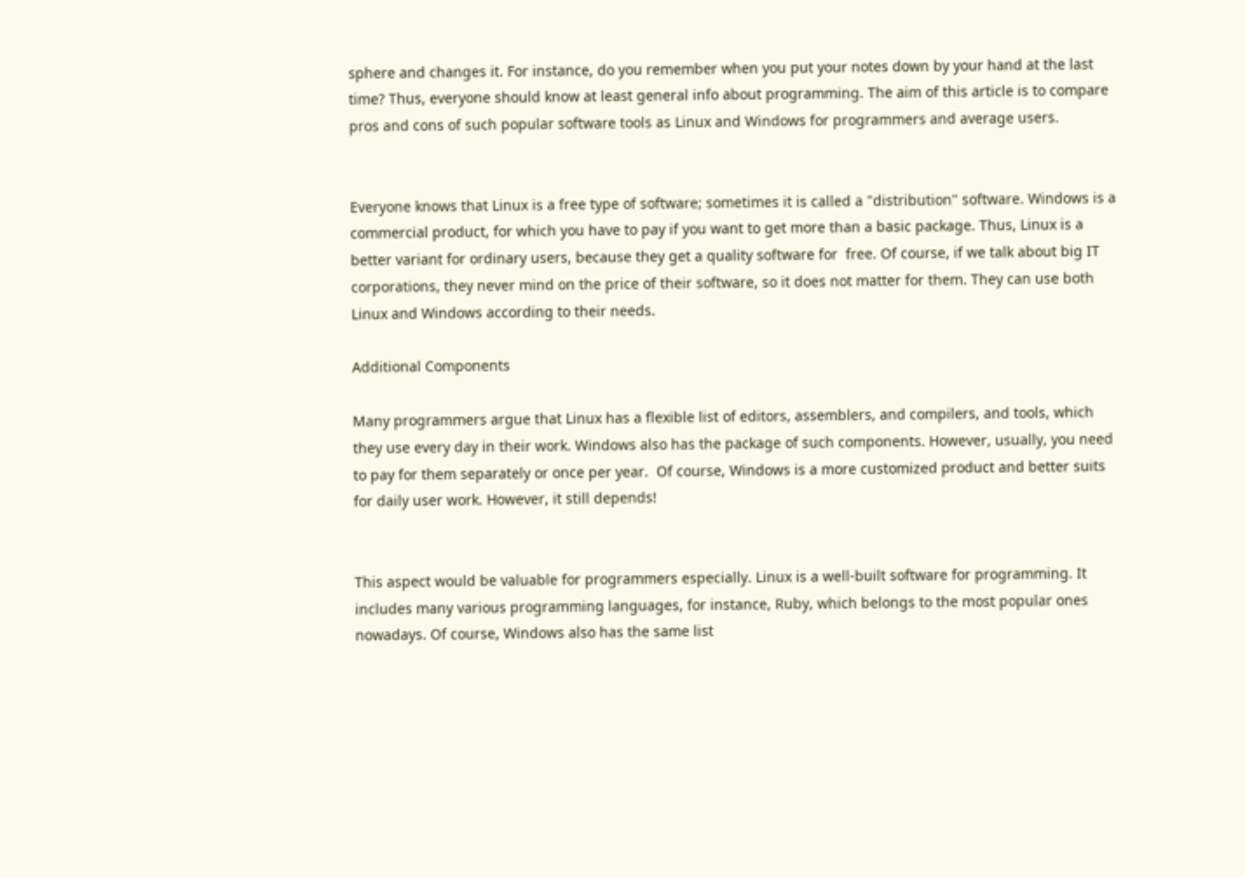sphere and changes it. For instance, do you remember when you put your notes down by your hand at the last time? Thus, everyone should know at least general info about programming. The aim of this article is to compare pros and cons of such popular software tools as Linux and Windows for programmers and average users.


Everyone knows that Linux is a free type of software; sometimes it is called a "distribution" software. Windows is a commercial product, for which you have to pay if you want to get more than a basic package. Thus, Linux is a better variant for ordinary users, because they get a quality software for  free. Of course, if we talk about big IT corporations, they never mind on the price of their software, so it does not matter for them. They can use both Linux and Windows according to their needs.

Additional Components

Many programmers argue that Linux has a flexible list of editors, assemblers, and compilers, and tools, which they use every day in their work. Windows also has the package of such components. However, usually, you need to pay for them separately or once per year.  Of course, Windows is a more customized product and better suits for daily user work. However, it still depends!


This aspect would be valuable for programmers especially. Linux is a well-built software for programming. It includes many various programming languages, for instance, Ruby, which belongs to the most popular ones nowadays. Of course, Windows also has the same list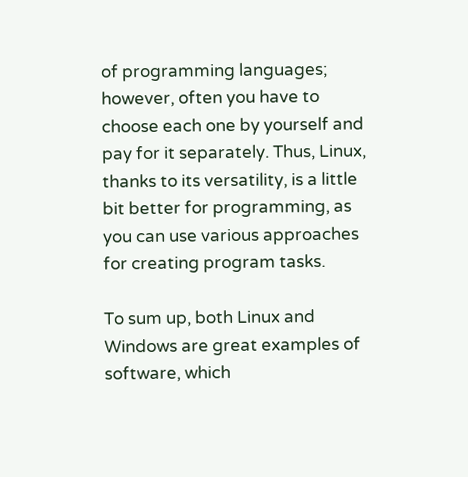of programming languages; however, often you have to choose each one by yourself and pay for it separately. Thus, Linux, thanks to its versatility, is a little bit better for programming, as you can use various approaches for creating program tasks.

To sum up, both Linux and Windows are great examples of software, which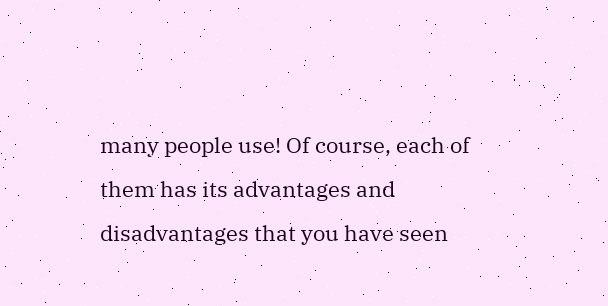many people use! Of course, each of them has its advantages and disadvantages that you have seen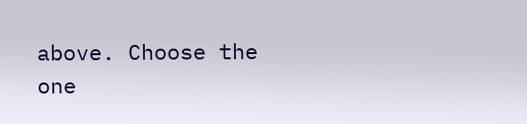above. Choose the one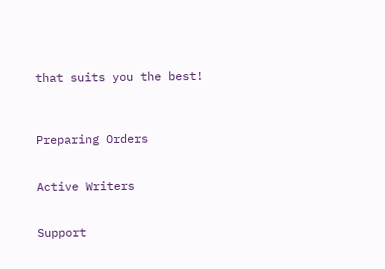that suits you the best!



Preparing Orders


Active Writers


Support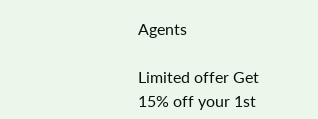Agents

Limited offer Get 15% off your 1st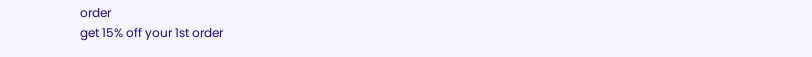order
get 15% off your 1st order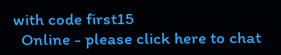with code first15
  Online - please click here to chat